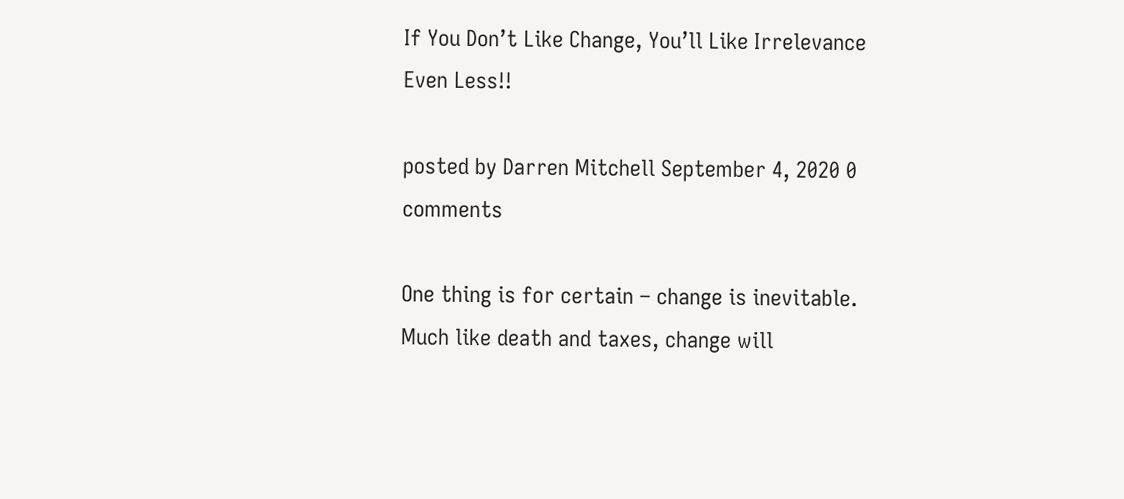If You Don’t Like Change, You’ll Like Irrelevance Even Less!!

posted by Darren Mitchell September 4, 2020 0 comments

One thing is for certain – change is inevitable. Much like death and taxes, change will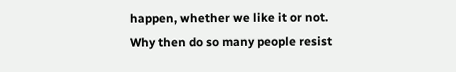happen, whether we like it or not. Why then do so many people resist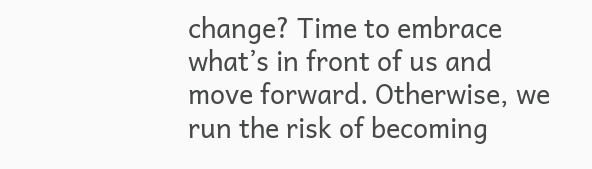change? Time to embrace what’s in front of us and move forward. Otherwise, we run the risk of becoming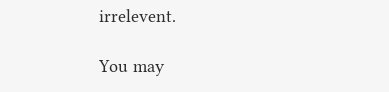irrelevent.

You may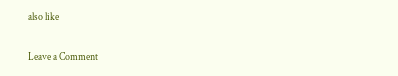also like

Leave a Comment